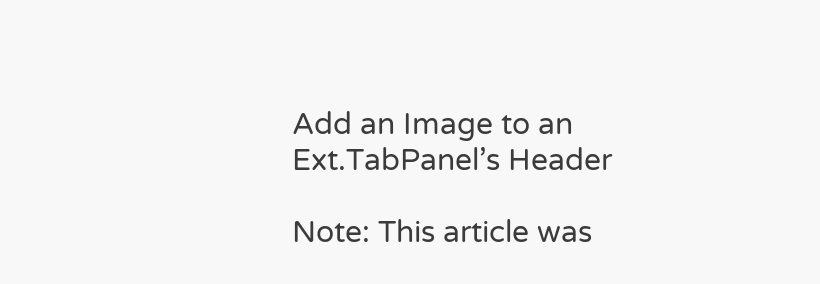Add an Image to an Ext.TabPanel’s Header

Note: This article was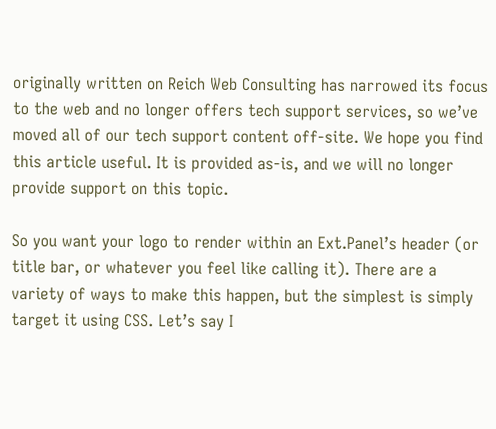originally written on Reich Web Consulting has narrowed its focus to the web and no longer offers tech support services, so we’ve moved all of our tech support content off-site. We hope you find this article useful. It is provided as-is, and we will no longer provide support on this topic.

So you want your logo to render within an Ext.Panel’s header (or title bar, or whatever you feel like calling it). There are a variety of ways to make this happen, but the simplest is simply target it using CSS. Let’s say I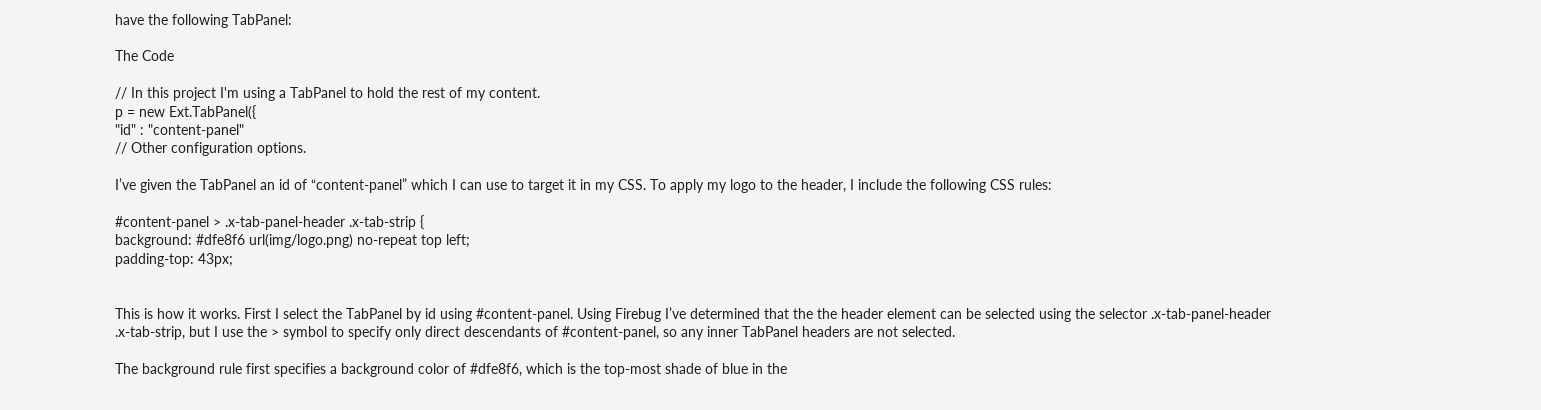have the following TabPanel:

The Code

// In this project I'm using a TabPanel to hold the rest of my content.
p = new Ext.TabPanel({
"id" : "content-panel"
// Other configuration options.

I’ve given the TabPanel an id of “content-panel” which I can use to target it in my CSS. To apply my logo to the header, I include the following CSS rules:

#content-panel > .x-tab-panel-header .x-tab-strip {
background: #dfe8f6 url(img/logo.png) no-repeat top left;
padding-top: 43px;


This is how it works. First I select the TabPanel by id using #content-panel. Using Firebug I’ve determined that the the header element can be selected using the selector .x-tab-panel-header .x-tab-strip, but I use the > symbol to specify only direct descendants of #content-panel, so any inner TabPanel headers are not selected.

The background rule first specifies a background color of #dfe8f6, which is the top-most shade of blue in the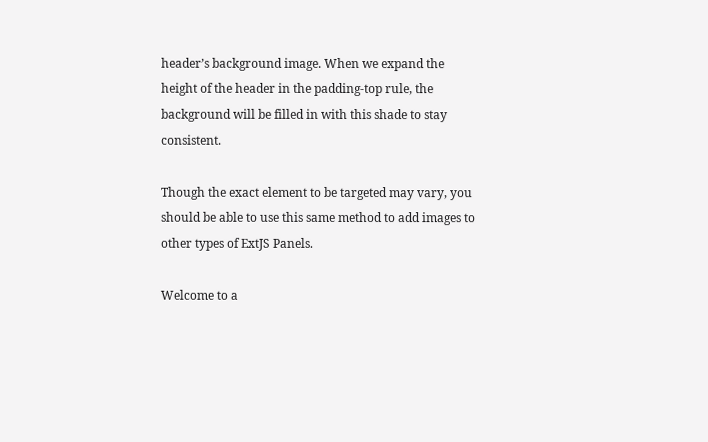header’s background image. When we expand the height of the header in the padding-top rule, the background will be filled in with this shade to stay consistent.

Though the exact element to be targeted may vary, you should be able to use this same method to add images to other types of ExtJS Panels.

Welcome to a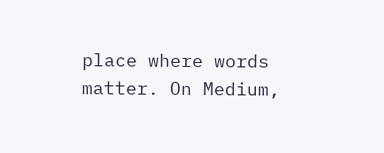place where words matter. On Medium,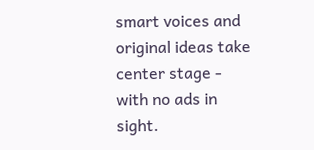smart voices and original ideas take center stage - with no ads in sight.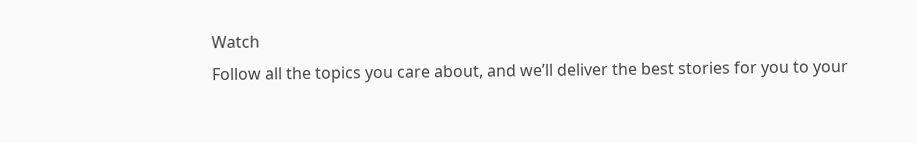Watch
Follow all the topics you care about, and we’ll deliver the best stories for you to your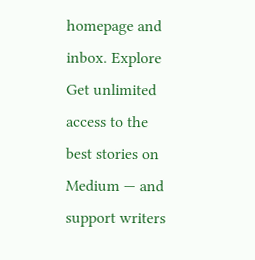homepage and inbox. Explore
Get unlimited access to the best stories on Medium — and support writers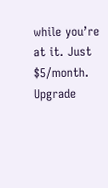while you’re at it. Just $5/month. Upgrade